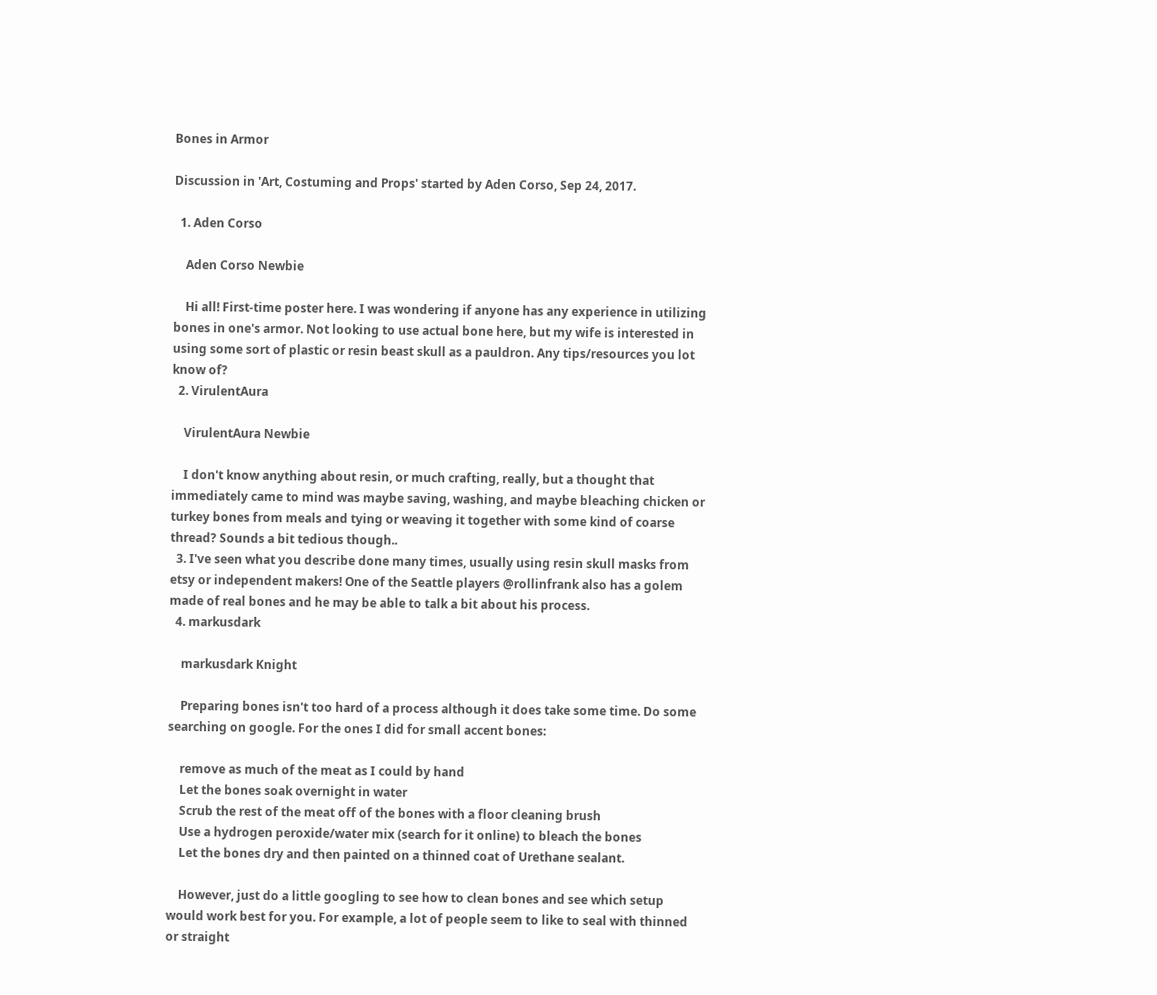Bones in Armor

Discussion in 'Art, Costuming and Props' started by Aden Corso, Sep 24, 2017.

  1. Aden Corso

    Aden Corso Newbie

    Hi all! First-time poster here. I was wondering if anyone has any experience in utilizing bones in one's armor. Not looking to use actual bone here, but my wife is interested in using some sort of plastic or resin beast skull as a pauldron. Any tips/resources you lot know of?
  2. VirulentAura

    VirulentAura Newbie

    I don't know anything about resin, or much crafting, really, but a thought that immediately came to mind was maybe saving, washing, and maybe bleaching chicken or turkey bones from meals and tying or weaving it together with some kind of coarse thread? Sounds a bit tedious though..
  3. I've seen what you describe done many times, usually using resin skull masks from etsy or independent makers! One of the Seattle players @rollinfrank also has a golem made of real bones and he may be able to talk a bit about his process.
  4. markusdark

    markusdark Knight

    Preparing bones isn't too hard of a process although it does take some time. Do some searching on google. For the ones I did for small accent bones:

    remove as much of the meat as I could by hand
    Let the bones soak overnight in water
    Scrub the rest of the meat off of the bones with a floor cleaning brush
    Use a hydrogen peroxide/water mix (search for it online) to bleach the bones
    Let the bones dry and then painted on a thinned coat of Urethane sealant.

    However, just do a little googling to see how to clean bones and see which setup would work best for you. For example, a lot of people seem to like to seal with thinned or straight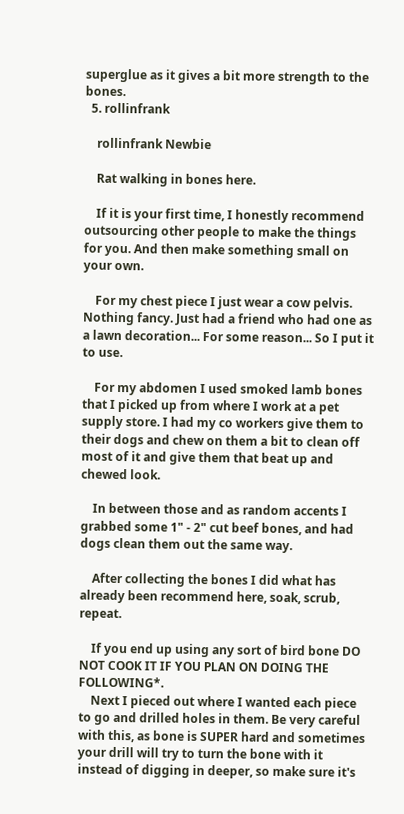superglue as it gives a bit more strength to the bones.
  5. rollinfrank

    rollinfrank Newbie

    Rat walking in bones here.

    If it is your first time, I honestly recommend outsourcing other people to make the things for you. And then make something small on your own.

    For my chest piece I just wear a cow pelvis. Nothing fancy. Just had a friend who had one as a lawn decoration... For some reason... So I put it to use.

    For my abdomen I used smoked lamb bones that I picked up from where I work at a pet supply store. I had my co workers give them to their dogs and chew on them a bit to clean off most of it and give them that beat up and chewed look.

    In between those and as random accents I grabbed some 1" - 2" cut beef bones, and had dogs clean them out the same way.

    After collecting the bones I did what has already been recommend here, soak, scrub, repeat.

    If you end up using any sort of bird bone DO NOT COOK IT IF YOU PLAN ON DOING THE FOLLOWING*.
    Next I pieced out where I wanted each piece to go and drilled holes in them. Be very careful with this, as bone is SUPER hard and sometimes your drill will try to turn the bone with it instead of digging in deeper, so make sure it's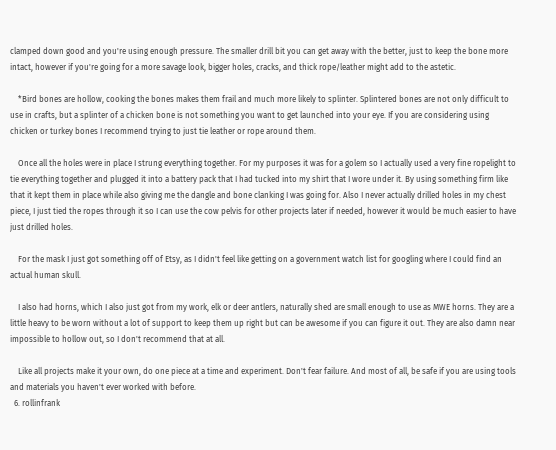clamped down good and you're using enough pressure. The smaller drill bit you can get away with the better, just to keep the bone more intact, however if you're going for a more savage look, bigger holes, cracks, and thick rope/leather might add to the astetic.

    *Bird bones are hollow, cooking the bones makes them frail and much more likely to splinter. Splintered bones are not only difficult to use in crafts, but a splinter of a chicken bone is not something you want to get launched into your eye. If you are considering using chicken or turkey bones I recommend trying to just tie leather or rope around them.

    Once all the holes were in place I strung everything together. For my purposes it was for a golem so I actually used a very fine ropelight to tie everything together and plugged it into a battery pack that I had tucked into my shirt that I wore under it. By using something firm like that it kept them in place while also giving me the dangle and bone clanking I was going for. Also I never actually drilled holes in my chest piece, I just tied the ropes through it so I can use the cow pelvis for other projects later if needed, however it would be much easier to have just drilled holes.

    For the mask I just got something off of Etsy, as I didn't feel like getting on a government watch list for googling where I could find an actual human skull.

    I also had horns, which I also just got from my work, elk or deer antlers, naturally shed are small enough to use as MWE horns. They are a little heavy to be worn without a lot of support to keep them up right but can be awesome if you can figure it out. They are also damn near impossible to hollow out, so I don't recommend that at all.

    Like all projects make it your own, do one piece at a time and experiment. Don't fear failure. And most of all, be safe if you are using tools and materials you haven't ever worked with before.
  6. rollinfrank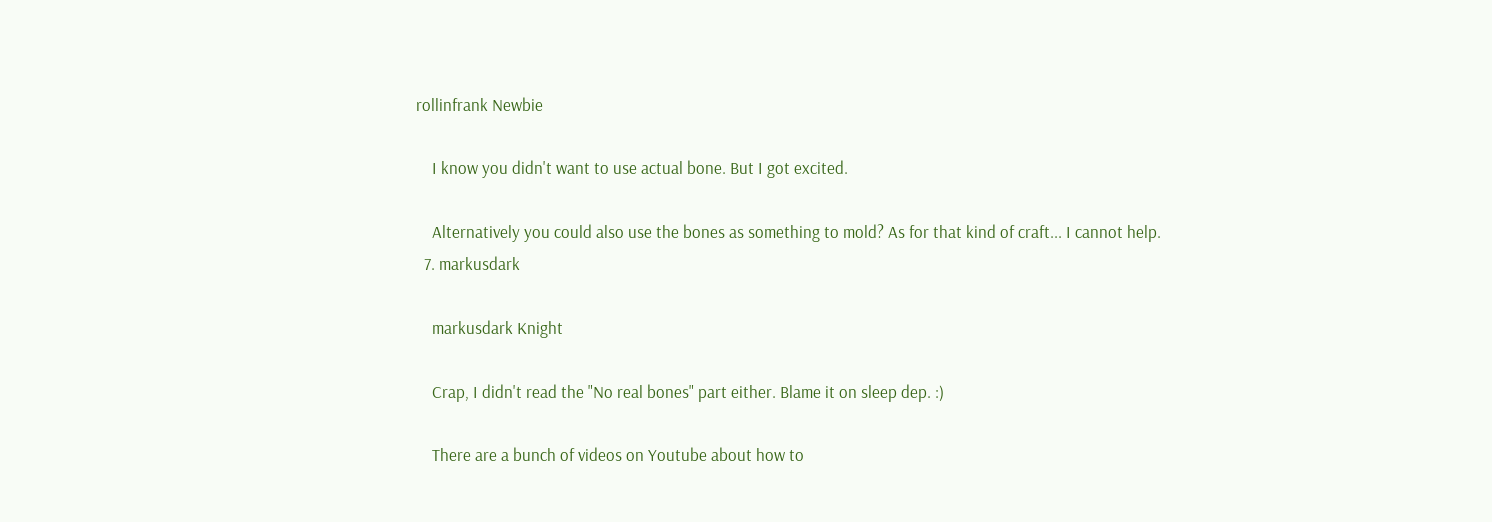rollinfrank Newbie

    I know you didn't want to use actual bone. But I got excited.

    Alternatively you could also use the bones as something to mold? As for that kind of craft... I cannot help.
  7. markusdark

    markusdark Knight

    Crap, I didn't read the "No real bones" part either. Blame it on sleep dep. :)

    There are a bunch of videos on Youtube about how to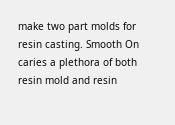make two part molds for resin casting. Smooth On caries a plethora of both resin mold and resin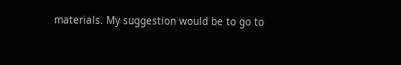materials. My suggestion would be to go to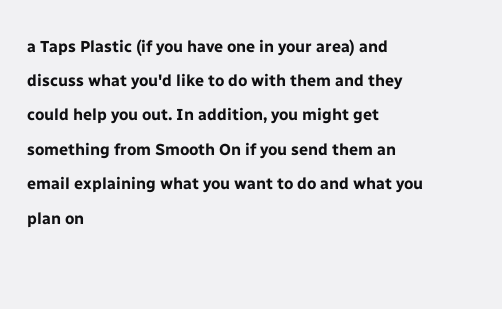a Taps Plastic (if you have one in your area) and discuss what you'd like to do with them and they could help you out. In addition, you might get something from Smooth On if you send them an email explaining what you want to do and what you plan on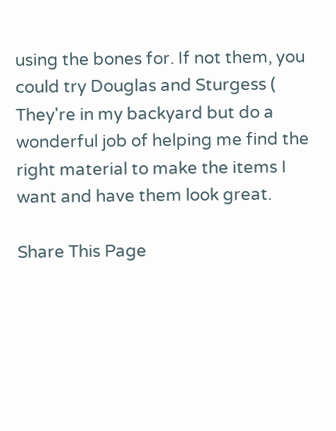using the bones for. If not them, you could try Douglas and Sturgess ( They're in my backyard but do a wonderful job of helping me find the right material to make the items I want and have them look great.

Share This Page